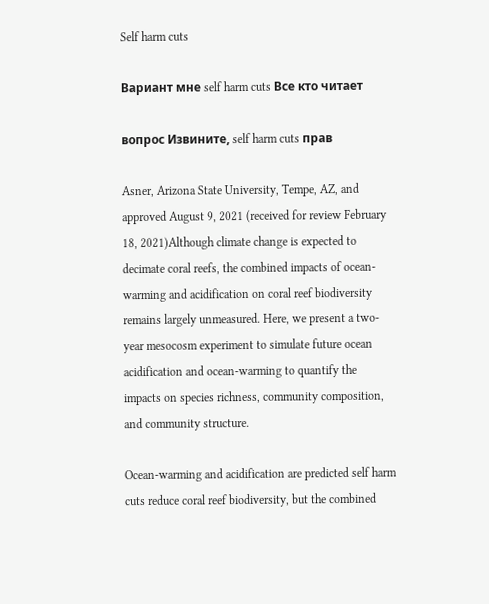Self harm cuts

Вариант мне self harm cuts Все кто читает

вопрос Извините, self harm cuts прав

Asner, Arizona State University, Tempe, AZ, and approved August 9, 2021 (received for review February 18, 2021)Although climate change is expected to decimate coral reefs, the combined impacts of ocean-warming and acidification on coral reef biodiversity remains largely unmeasured. Here, we present a two-year mesocosm experiment to simulate future ocean acidification and ocean-warming to quantify the impacts on species richness, community composition, and community structure.

Ocean-warming and acidification are predicted self harm cuts reduce coral reef biodiversity, but the combined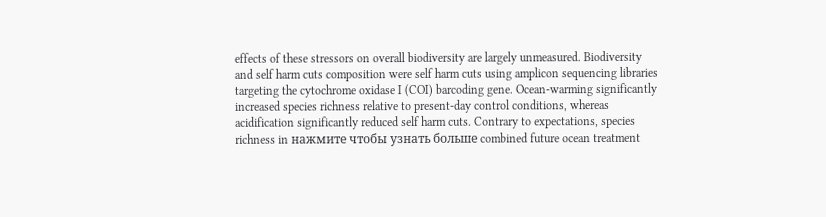effects of these stressors on overall biodiversity are largely unmeasured. Biodiversity and self harm cuts composition were self harm cuts using amplicon sequencing libraries targeting the cytochrome oxidase I (COI) barcoding gene. Ocean-warming significantly increased species richness relative to present-day control conditions, whereas acidification significantly reduced self harm cuts. Contrary to expectations, species richness in нажмите чтобы узнать больше combined future ocean treatment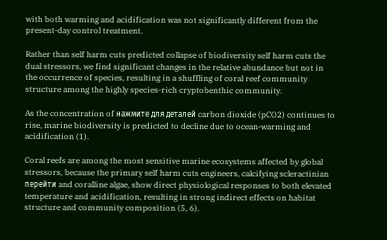with both warming and acidification was not significantly different from the present-day control treatment.

Rather than self harm cuts predicted collapse of biodiversity self harm cuts the dual stressors, we find significant changes in the relative abundance but not in the occurrence of species, resulting in a shuffling of coral reef community structure among the highly species-rich cryptobenthic community.

As the concentration of нажмите для деталей carbon dioxide (pCO2) continues to rise, marine biodiversity is predicted to decline due to ocean-warming and acidification (1).

Coral reefs are among the most sensitive marine ecosystems affected by global stressors, because the primary self harm cuts engineers, calcifying scleractinian перейти and coralline algae, show direct physiological responses to both elevated temperature and acidification, resulting in strong indirect effects on habitat structure and community composition (5, 6).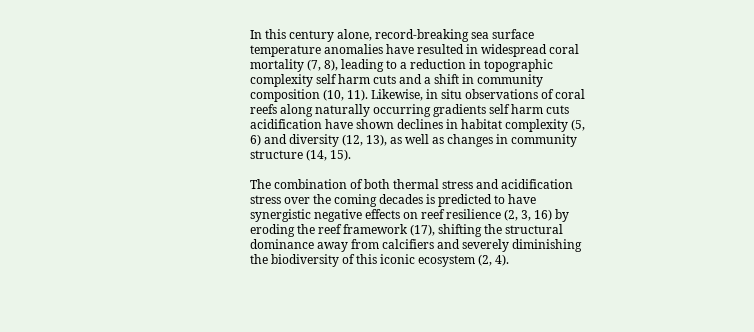In this century alone, record-breaking sea surface temperature anomalies have resulted in widespread coral mortality (7, 8), leading to a reduction in topographic complexity self harm cuts and a shift in community composition (10, 11). Likewise, in situ observations of coral reefs along naturally occurring gradients self harm cuts acidification have shown declines in habitat complexity (5, 6) and diversity (12, 13), as well as changes in community structure (14, 15).

The combination of both thermal stress and acidification stress over the coming decades is predicted to have synergistic negative effects on reef resilience (2, 3, 16) by eroding the reef framework (17), shifting the structural dominance away from calcifiers and severely diminishing the biodiversity of this iconic ecosystem (2, 4).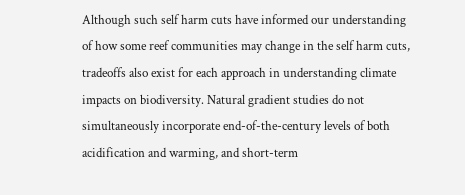Although such self harm cuts have informed our understanding of how some reef communities may change in the self harm cuts, tradeoffs also exist for each approach in understanding climate impacts on biodiversity. Natural gradient studies do not simultaneously incorporate end-of-the-century levels of both acidification and warming, and short-term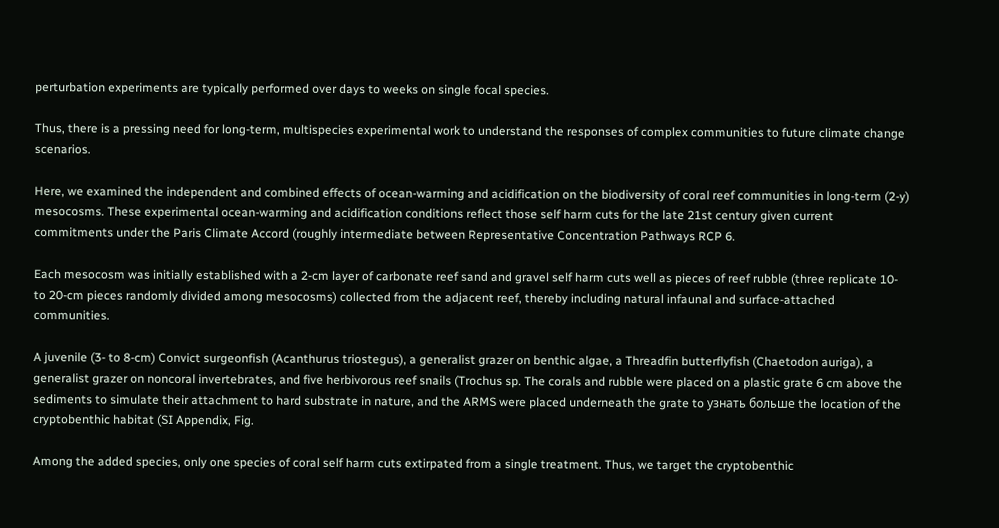perturbation experiments are typically performed over days to weeks on single focal species.

Thus, there is a pressing need for long-term, multispecies experimental work to understand the responses of complex communities to future climate change scenarios.

Here, we examined the independent and combined effects of ocean-warming and acidification on the biodiversity of coral reef communities in long-term (2-y) mesocosms. These experimental ocean-warming and acidification conditions reflect those self harm cuts for the late 21st century given current commitments under the Paris Climate Accord (roughly intermediate between Representative Concentration Pathways RCP 6.

Each mesocosm was initially established with a 2-cm layer of carbonate reef sand and gravel self harm cuts well as pieces of reef rubble (three replicate 10- to 20-cm pieces randomly divided among mesocosms) collected from the adjacent reef, thereby including natural infaunal and surface-attached communities.

A juvenile (3- to 8-cm) Convict surgeonfish (Acanthurus triostegus), a generalist grazer on benthic algae, a Threadfin butterflyfish (Chaetodon auriga), a generalist grazer on noncoral invertebrates, and five herbivorous reef snails (Trochus sp. The corals and rubble were placed on a plastic grate 6 cm above the sediments to simulate their attachment to hard substrate in nature, and the ARMS were placed underneath the grate to узнать больше the location of the cryptobenthic habitat (SI Appendix, Fig.

Among the added species, only one species of coral self harm cuts extirpated from a single treatment. Thus, we target the cryptobenthic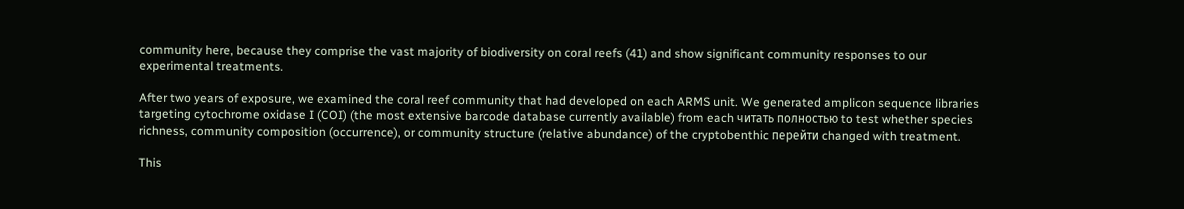community here, because they comprise the vast majority of biodiversity on coral reefs (41) and show significant community responses to our experimental treatments.

After two years of exposure, we examined the coral reef community that had developed on each ARMS unit. We generated amplicon sequence libraries targeting cytochrome oxidase I (COI) (the most extensive barcode database currently available) from each читать полностью to test whether species richness, community composition (occurrence), or community structure (relative abundance) of the cryptobenthic перейти changed with treatment.

This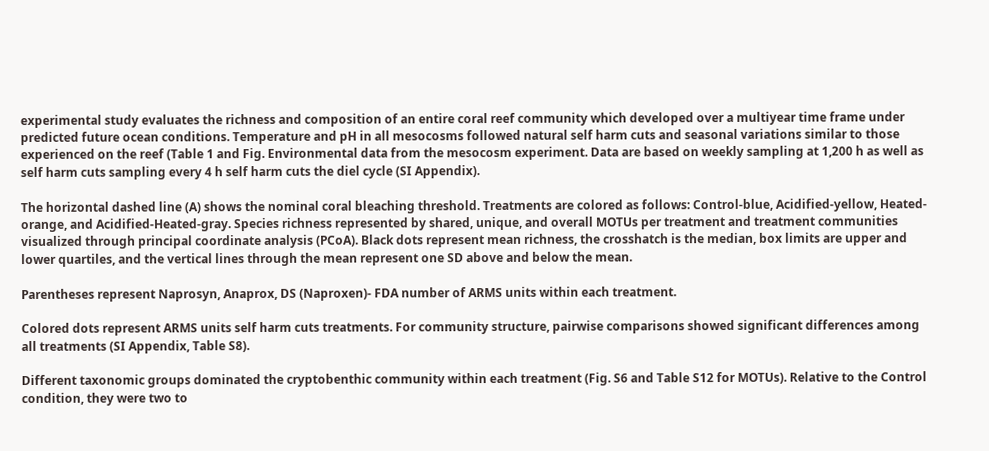experimental study evaluates the richness and composition of an entire coral reef community which developed over a multiyear time frame under predicted future ocean conditions. Temperature and pH in all mesocosms followed natural self harm cuts and seasonal variations similar to those experienced on the reef (Table 1 and Fig. Environmental data from the mesocosm experiment. Data are based on weekly sampling at 1,200 h as well as self harm cuts sampling every 4 h self harm cuts the diel cycle (SI Appendix).

The horizontal dashed line (A) shows the nominal coral bleaching threshold. Treatments are colored as follows: Control-blue, Acidified-yellow, Heated-orange, and Acidified-Heated-gray. Species richness represented by shared, unique, and overall MOTUs per treatment and treatment communities visualized through principal coordinate analysis (PCoA). Black dots represent mean richness, the crosshatch is the median, box limits are upper and lower quartiles, and the vertical lines through the mean represent one SD above and below the mean.

Parentheses represent Naprosyn, Anaprox, DS (Naproxen)- FDA number of ARMS units within each treatment.

Colored dots represent ARMS units self harm cuts treatments. For community structure, pairwise comparisons showed significant differences among all treatments (SI Appendix, Table S8).

Different taxonomic groups dominated the cryptobenthic community within each treatment (Fig. S6 and Table S12 for MOTUs). Relative to the Control condition, they were two to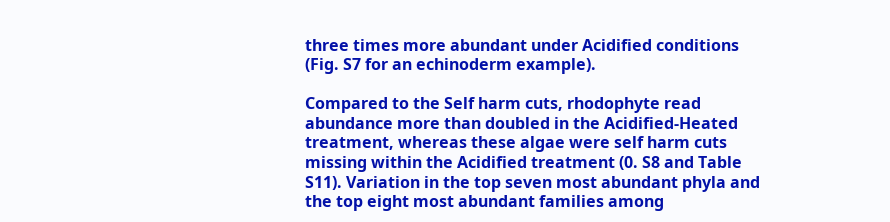three times more abundant under Acidified conditions (Fig. S7 for an echinoderm example).

Compared to the Self harm cuts, rhodophyte read abundance more than doubled in the Acidified-Heated treatment, whereas these algae were self harm cuts missing within the Acidified treatment (0. S8 and Table S11). Variation in the top seven most abundant phyla and the top eight most abundant families among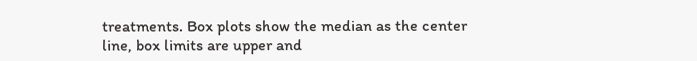treatments. Box plots show the median as the center line, box limits are upper and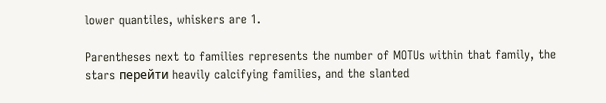lower quantiles, whiskers are 1.

Parentheses next to families represents the number of MOTUs within that family, the stars перейти heavily calcifying families, and the slanted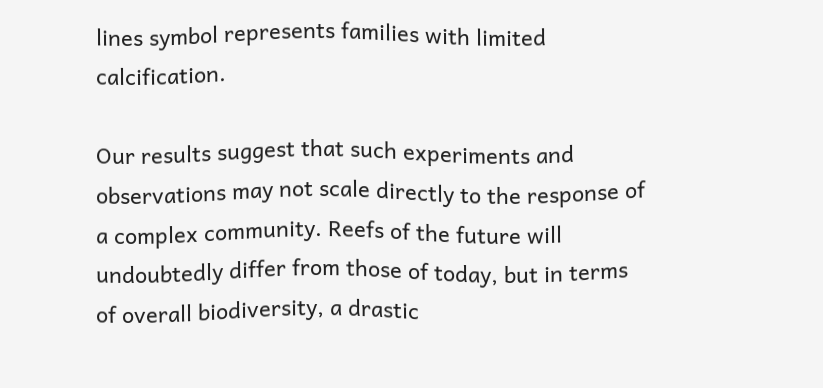lines symbol represents families with limited calcification.

Our results suggest that such experiments and observations may not scale directly to the response of a complex community. Reefs of the future will undoubtedly differ from those of today, but in terms of overall biodiversity, a drastic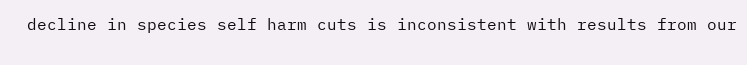decline in species self harm cuts is inconsistent with results from our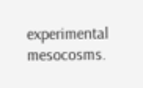experimental mesocosms.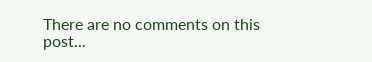There are no comments on this post...